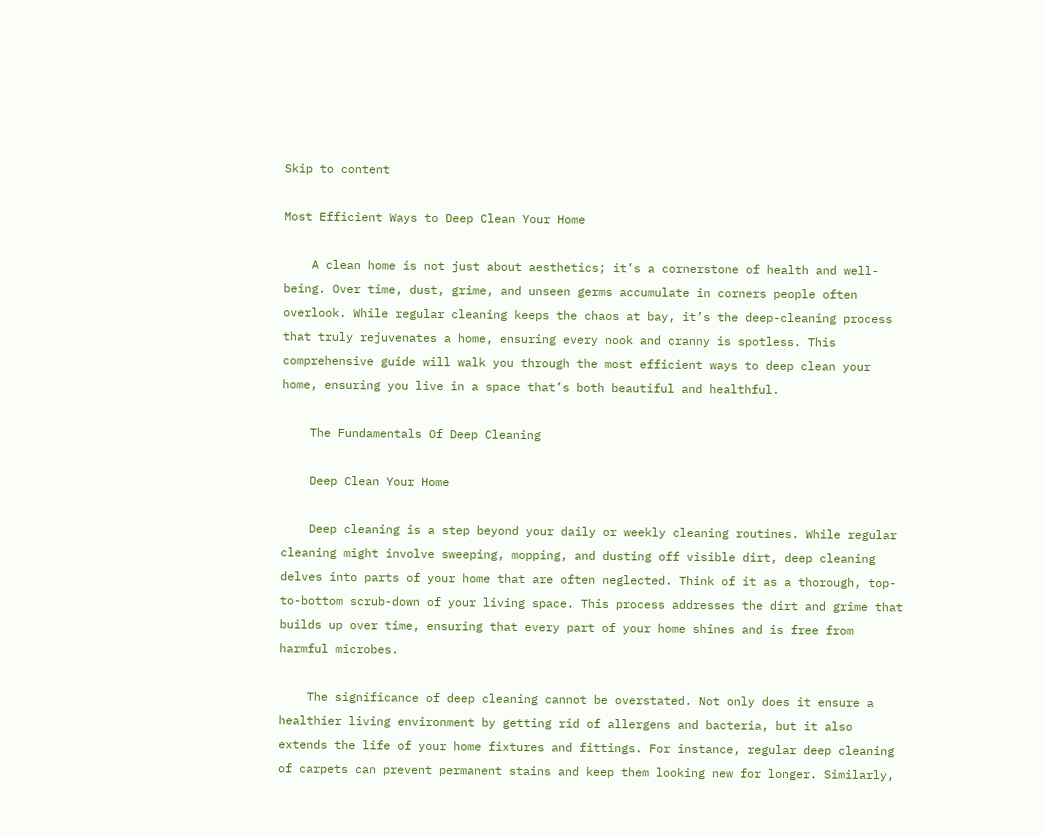Skip to content

Most Efficient Ways to Deep Clean Your Home

    A clean home is not just about aesthetics; it’s a cornerstone of health and well-being. Over time, dust, grime, and unseen germs accumulate in corners people often overlook. While regular cleaning keeps the chaos at bay, it’s the deep-cleaning process that truly rejuvenates a home, ensuring every nook and cranny is spotless. This comprehensive guide will walk you through the most efficient ways to deep clean your home, ensuring you live in a space that’s both beautiful and healthful.

    The Fundamentals Of Deep Cleaning

    Deep Clean Your Home

    Deep cleaning is a step beyond your daily or weekly cleaning routines. While regular cleaning might involve sweeping, mopping, and dusting off visible dirt, deep cleaning delves into parts of your home that are often neglected. Think of it as a thorough, top-to-bottom scrub-down of your living space. This process addresses the dirt and grime that builds up over time, ensuring that every part of your home shines and is free from harmful microbes.

    The significance of deep cleaning cannot be overstated. Not only does it ensure a healthier living environment by getting rid of allergens and bacteria, but it also extends the life of your home fixtures and fittings. For instance, regular deep cleaning of carpets can prevent permanent stains and keep them looking new for longer. Similarly,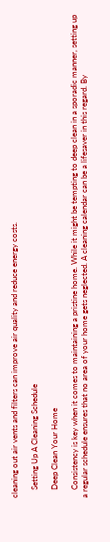cleaning out air vents and filters can improve air quality and reduce energy costs.

    Setting Up A Cleaning Schedule

    Deep Clean Your Home

    Consistency is key when it comes to maintaining a pristine home. While it might be tempting to deep clean in a sporadic manner, setting up a regular schedule ensures that no area of your home gets neglected. A cleaning calendar can be a lifesaver in this regard. By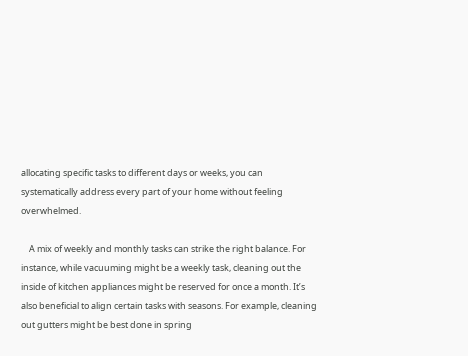allocating specific tasks to different days or weeks, you can systematically address every part of your home without feeling overwhelmed.

    A mix of weekly and monthly tasks can strike the right balance. For instance, while vacuuming might be a weekly task, cleaning out the inside of kitchen appliances might be reserved for once a month. It’s also beneficial to align certain tasks with seasons. For example, cleaning out gutters might be best done in spring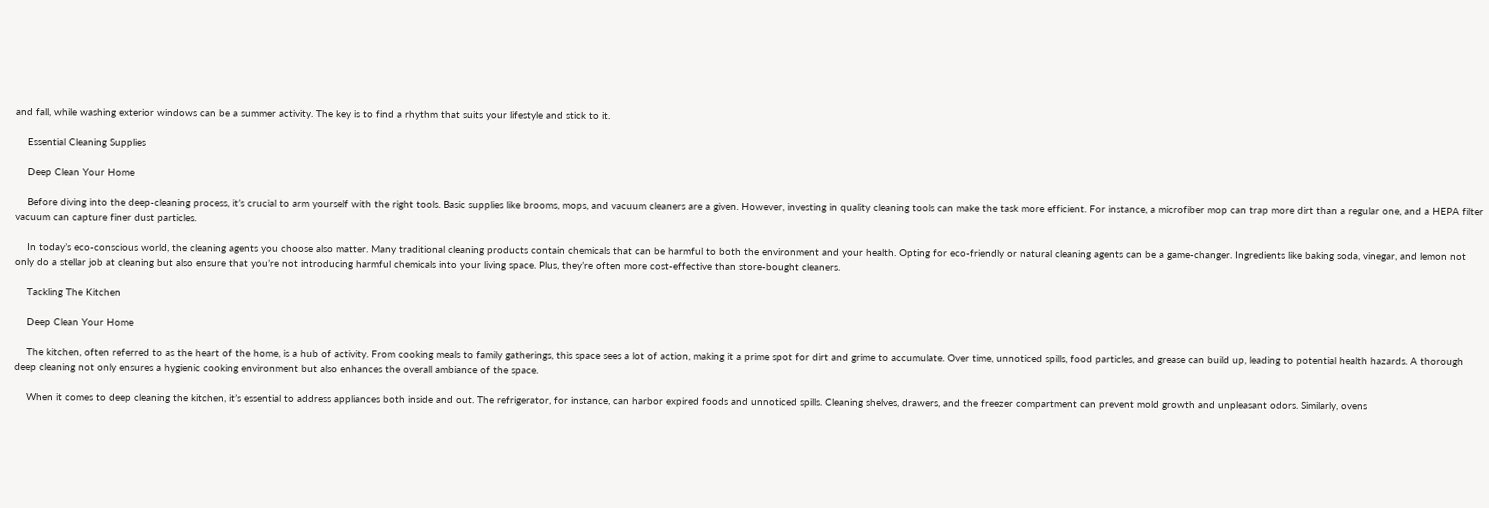and fall, while washing exterior windows can be a summer activity. The key is to find a rhythm that suits your lifestyle and stick to it.

    Essential Cleaning Supplies

    Deep Clean Your Home

    Before diving into the deep-cleaning process, it’s crucial to arm yourself with the right tools. Basic supplies like brooms, mops, and vacuum cleaners are a given. However, investing in quality cleaning tools can make the task more efficient. For instance, a microfiber mop can trap more dirt than a regular one, and a HEPA filter vacuum can capture finer dust particles.

    In today’s eco-conscious world, the cleaning agents you choose also matter. Many traditional cleaning products contain chemicals that can be harmful to both the environment and your health. Opting for eco-friendly or natural cleaning agents can be a game-changer. Ingredients like baking soda, vinegar, and lemon not only do a stellar job at cleaning but also ensure that you’re not introducing harmful chemicals into your living space. Plus, they’re often more cost-effective than store-bought cleaners.

    Tackling The Kitchen

    Deep Clean Your Home

    The kitchen, often referred to as the heart of the home, is a hub of activity. From cooking meals to family gatherings, this space sees a lot of action, making it a prime spot for dirt and grime to accumulate. Over time, unnoticed spills, food particles, and grease can build up, leading to potential health hazards. A thorough deep cleaning not only ensures a hygienic cooking environment but also enhances the overall ambiance of the space.

    When it comes to deep cleaning the kitchen, it’s essential to address appliances both inside and out. The refrigerator, for instance, can harbor expired foods and unnoticed spills. Cleaning shelves, drawers, and the freezer compartment can prevent mold growth and unpleasant odors. Similarly, ovens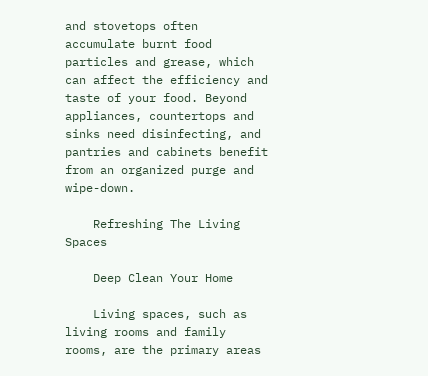and stovetops often accumulate burnt food particles and grease, which can affect the efficiency and taste of your food. Beyond appliances, countertops and sinks need disinfecting, and pantries and cabinets benefit from an organized purge and wipe-down.

    Refreshing The Living Spaces

    Deep Clean Your Home

    Living spaces, such as living rooms and family rooms, are the primary areas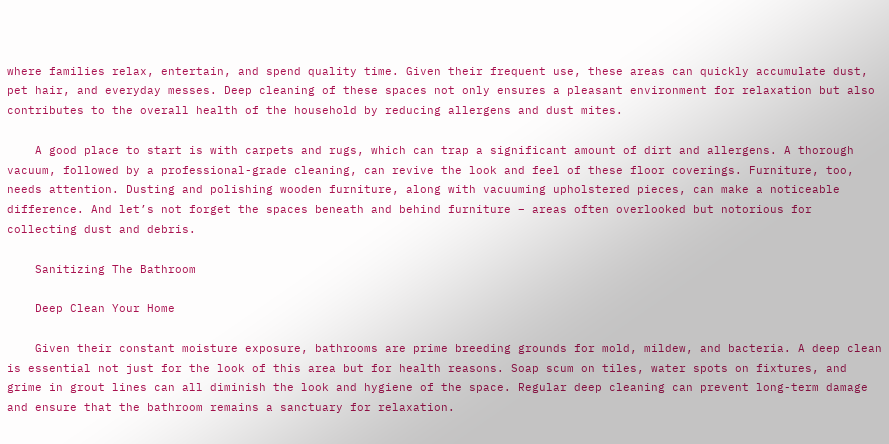where families relax, entertain, and spend quality time. Given their frequent use, these areas can quickly accumulate dust, pet hair, and everyday messes. Deep cleaning of these spaces not only ensures a pleasant environment for relaxation but also contributes to the overall health of the household by reducing allergens and dust mites.

    A good place to start is with carpets and rugs, which can trap a significant amount of dirt and allergens. A thorough vacuum, followed by a professional-grade cleaning, can revive the look and feel of these floor coverings. Furniture, too, needs attention. Dusting and polishing wooden furniture, along with vacuuming upholstered pieces, can make a noticeable difference. And let’s not forget the spaces beneath and behind furniture – areas often overlooked but notorious for collecting dust and debris.

    Sanitizing The Bathroom

    Deep Clean Your Home

    Given their constant moisture exposure, bathrooms are prime breeding grounds for mold, mildew, and bacteria. A deep clean is essential not just for the look of this area but for health reasons. Soap scum on tiles, water spots on fixtures, and grime in grout lines can all diminish the look and hygiene of the space. Regular deep cleaning can prevent long-term damage and ensure that the bathroom remains a sanctuary for relaxation.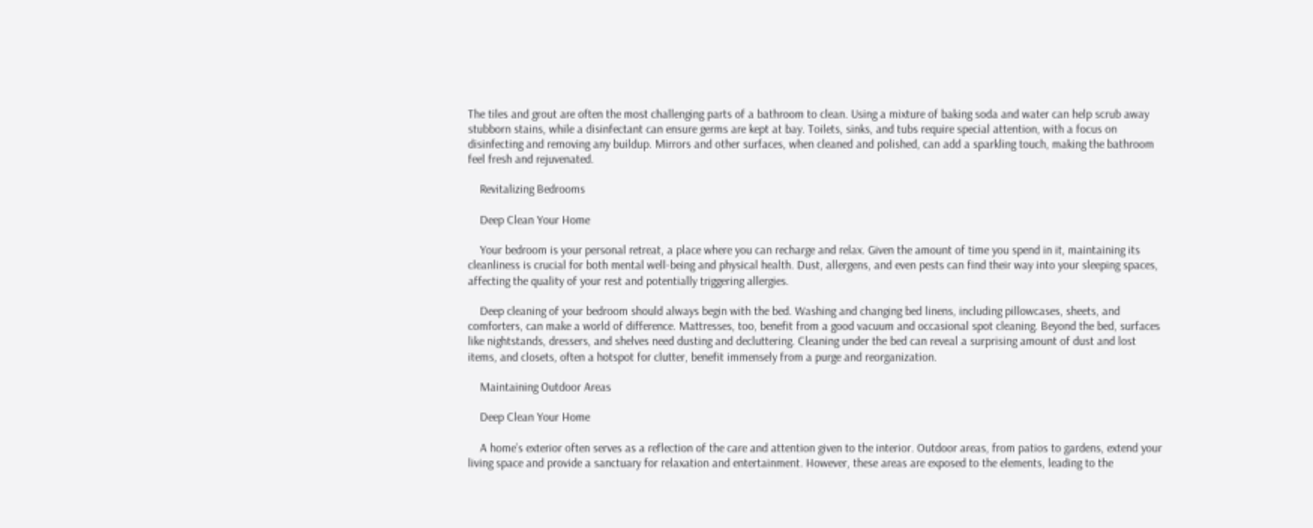The tiles and grout are often the most challenging parts of a bathroom to clean. Using a mixture of baking soda and water can help scrub away stubborn stains, while a disinfectant can ensure germs are kept at bay. Toilets, sinks, and tubs require special attention, with a focus on disinfecting and removing any buildup. Mirrors and other surfaces, when cleaned and polished, can add a sparkling touch, making the bathroom feel fresh and rejuvenated.

    Revitalizing Bedrooms

    Deep Clean Your Home

    Your bedroom is your personal retreat, a place where you can recharge and relax. Given the amount of time you spend in it, maintaining its cleanliness is crucial for both mental well-being and physical health. Dust, allergens, and even pests can find their way into your sleeping spaces, affecting the quality of your rest and potentially triggering allergies.

    Deep cleaning of your bedroom should always begin with the bed. Washing and changing bed linens, including pillowcases, sheets, and comforters, can make a world of difference. Mattresses, too, benefit from a good vacuum and occasional spot cleaning. Beyond the bed, surfaces like nightstands, dressers, and shelves need dusting and decluttering. Cleaning under the bed can reveal a surprising amount of dust and lost items, and closets, often a hotspot for clutter, benefit immensely from a purge and reorganization.

    Maintaining Outdoor Areas

    Deep Clean Your Home

    A home’s exterior often serves as a reflection of the care and attention given to the interior. Outdoor areas, from patios to gardens, extend your living space and provide a sanctuary for relaxation and entertainment. However, these areas are exposed to the elements, leading to the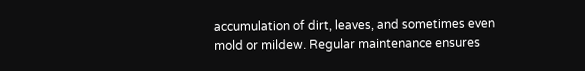accumulation of dirt, leaves, and sometimes even mold or mildew. Regular maintenance ensures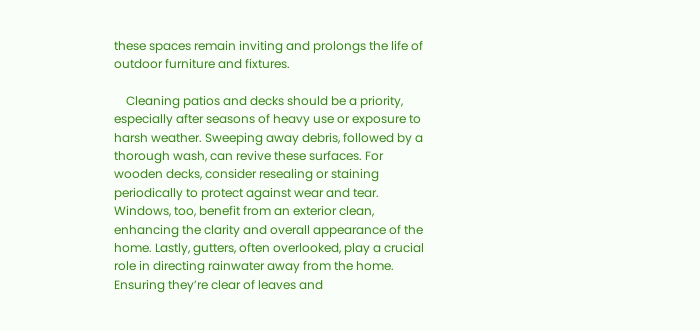these spaces remain inviting and prolongs the life of outdoor furniture and fixtures.

    Cleaning patios and decks should be a priority, especially after seasons of heavy use or exposure to harsh weather. Sweeping away debris, followed by a thorough wash, can revive these surfaces. For wooden decks, consider resealing or staining periodically to protect against wear and tear. Windows, too, benefit from an exterior clean, enhancing the clarity and overall appearance of the home. Lastly, gutters, often overlooked, play a crucial role in directing rainwater away from the home. Ensuring they’re clear of leaves and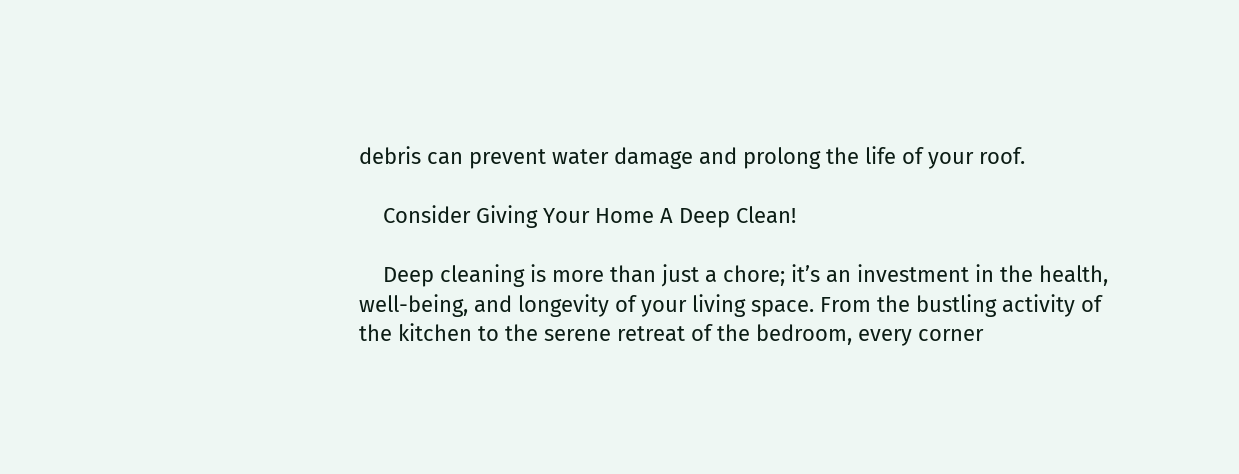debris can prevent water damage and prolong the life of your roof.

    Consider Giving Your Home A Deep Clean!

    Deep cleaning is more than just a chore; it’s an investment in the health, well-being, and longevity of your living space. From the bustling activity of the kitchen to the serene retreat of the bedroom, every corner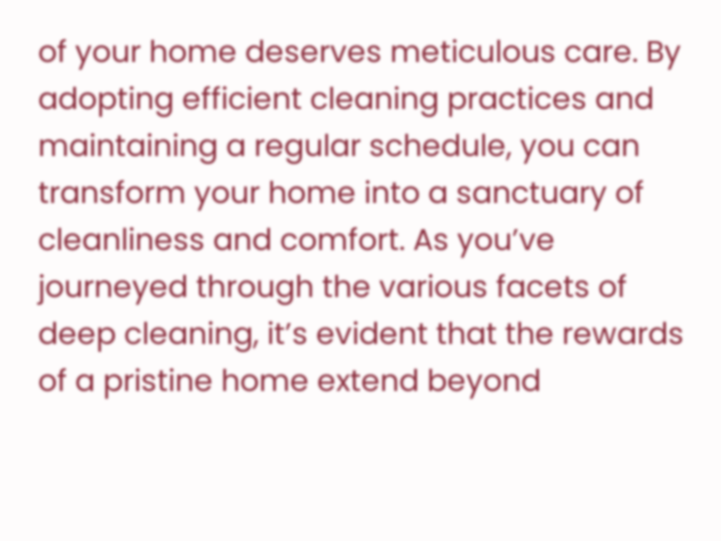of your home deserves meticulous care. By adopting efficient cleaning practices and maintaining a regular schedule, you can transform your home into a sanctuary of cleanliness and comfort. As you’ve journeyed through the various facets of deep cleaning, it’s evident that the rewards of a pristine home extend beyond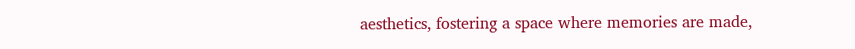aesthetics, fostering a space where memories are made,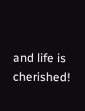and life is cherished!